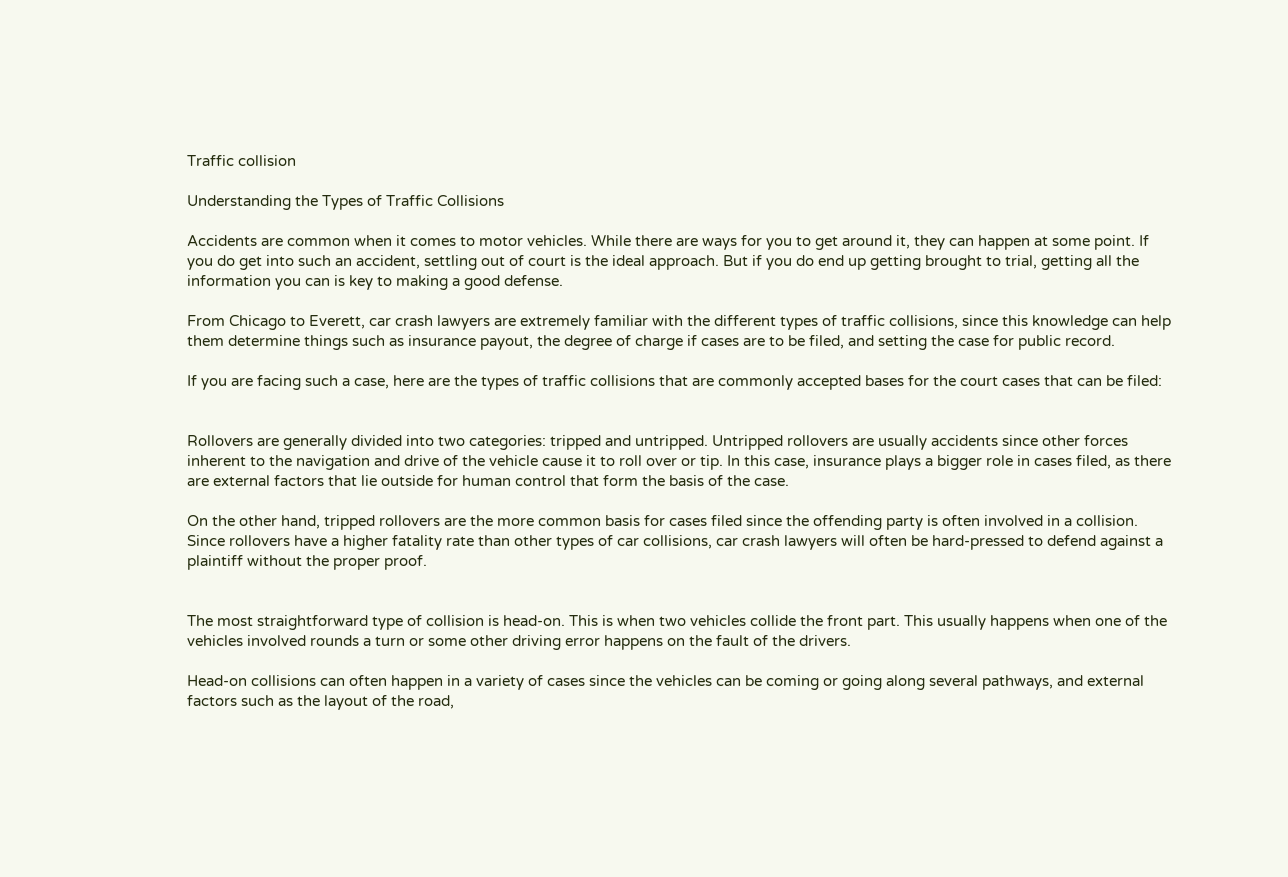Traffic collision

Understanding the Types of Traffic Collisions

Accidents are common when it comes to motor vehicles. While there are ways for you to get around it, they can happen at some point. If you do get into such an accident, settling out of court is the ideal approach. But if you do end up getting brought to trial, getting all the information you can is key to making a good defense.

From Chicago to Everett, car crash lawyers are extremely familiar with the different types of traffic collisions, since this knowledge can help them determine things such as insurance payout, the degree of charge if cases are to be filed, and setting the case for public record.

If you are facing such a case, here are the types of traffic collisions that are commonly accepted bases for the court cases that can be filed:


Rollovers are generally divided into two categories: tripped and untripped. Untripped rollovers are usually accidents since other forces inherent to the navigation and drive of the vehicle cause it to roll over or tip. In this case, insurance plays a bigger role in cases filed, as there are external factors that lie outside for human control that form the basis of the case.

On the other hand, tripped rollovers are the more common basis for cases filed since the offending party is often involved in a collision. Since rollovers have a higher fatality rate than other types of car collisions, car crash lawyers will often be hard-pressed to defend against a plaintiff without the proper proof.


The most straightforward type of collision is head-on. This is when two vehicles collide the front part. This usually happens when one of the vehicles involved rounds a turn or some other driving error happens on the fault of the drivers.

Head-on collisions can often happen in a variety of cases since the vehicles can be coming or going along several pathways, and external factors such as the layout of the road,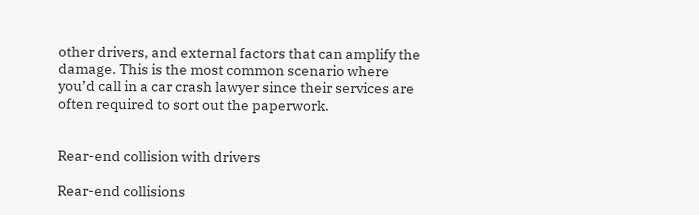other drivers, and external factors that can amplify the damage. This is the most common scenario where you’d call in a car crash lawyer since their services are often required to sort out the paperwork.


Rear-end collision with drivers

Rear-end collisions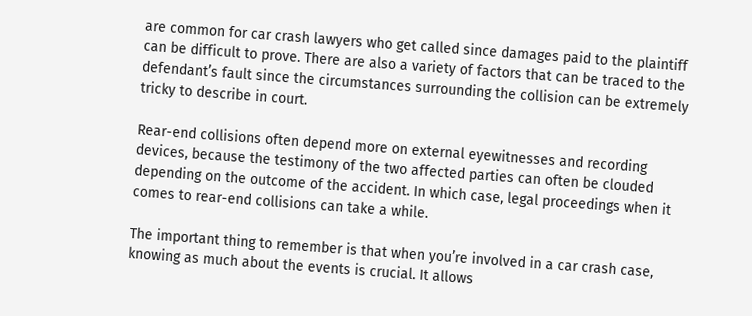are common for car crash lawyers who get called since damages paid to the plaintiff can be difficult to prove. There are also a variety of factors that can be traced to the defendant’s fault since the circumstances surrounding the collision can be extremely tricky to describe in court.

Rear-end collisions often depend more on external eyewitnesses and recording devices, because the testimony of the two affected parties can often be clouded depending on the outcome of the accident. In which case, legal proceedings when it comes to rear-end collisions can take a while.

The important thing to remember is that when you’re involved in a car crash case, knowing as much about the events is crucial. It allows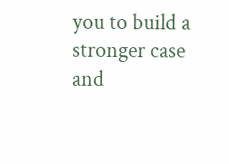you to build a stronger case and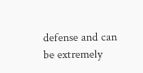defense and can be extremely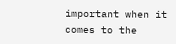important when it comes to the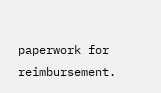paperwork for reimbursement.